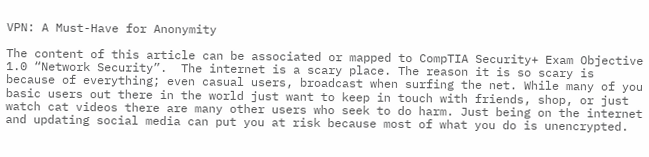VPN: A Must-Have for Anonymity

The content of this article can be associated or mapped to CompTIA Security+ Exam Objective 1.0 “Network Security”.  The internet is a scary place. The reason it is so scary is because of everything; even casual users, broadcast when surfing the net. While many of you basic users out there in the world just want to keep in touch with friends, shop, or just watch cat videos there are many other users who seek to do harm. Just being on the internet and updating social media can put you at risk because most of what you do is unencrypted.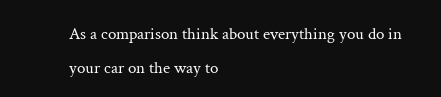As a comparison think about everything you do in your car on the way to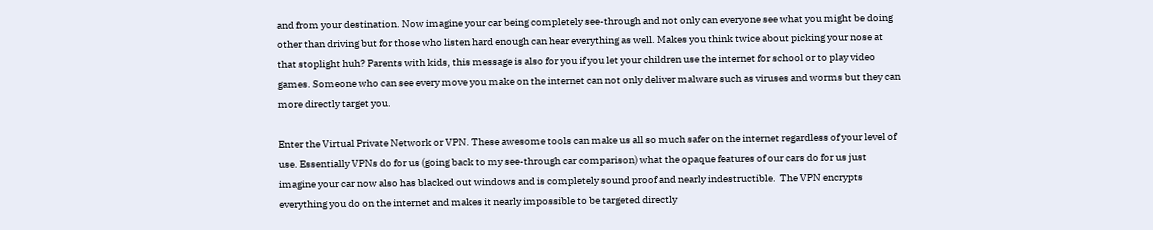and from your destination. Now imagine your car being completely see-through and not only can everyone see what you might be doing other than driving but for those who listen hard enough can hear everything as well. Makes you think twice about picking your nose at that stoplight huh? Parents with kids, this message is also for you if you let your children use the internet for school or to play video games. Someone who can see every move you make on the internet can not only deliver malware such as viruses and worms but they can more directly target you.

Enter the Virtual Private Network or VPN. These awesome tools can make us all so much safer on the internet regardless of your level of use. Essentially VPNs do for us (going back to my see-through car comparison) what the opaque features of our cars do for us just imagine your car now also has blacked out windows and is completely sound proof and nearly indestructible.  The VPN encrypts everything you do on the internet and makes it nearly impossible to be targeted directly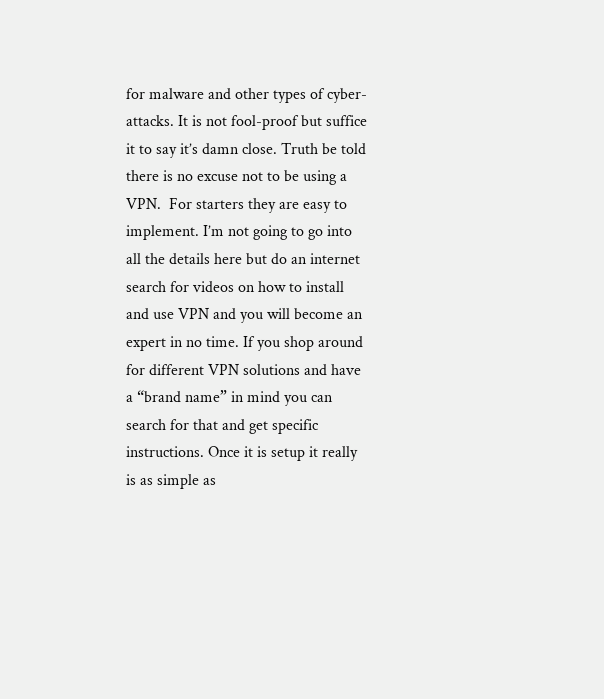for malware and other types of cyber-attacks. It is not fool-proof but suffice it to say it’s damn close. Truth be told there is no excuse not to be using a VPN.  For starters they are easy to implement. I’m not going to go into all the details here but do an internet search for videos on how to install and use VPN and you will become an expert in no time. If you shop around for different VPN solutions and have a “brand name” in mind you can search for that and get specific instructions. Once it is setup it really is as simple as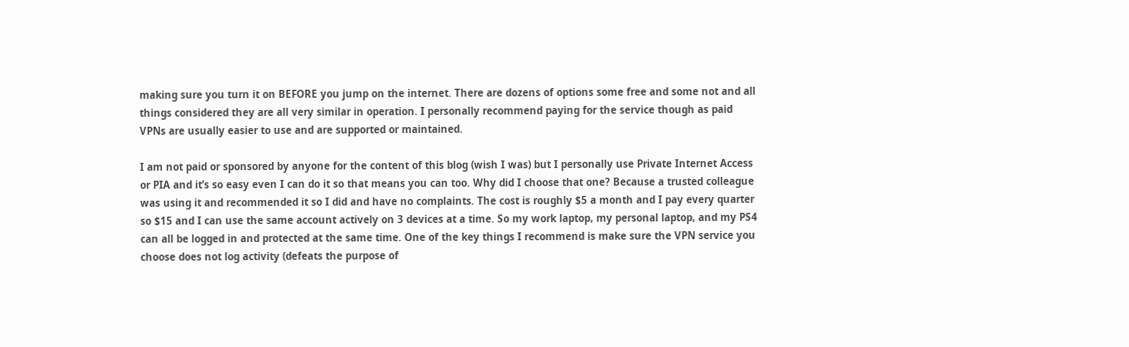making sure you turn it on BEFORE you jump on the internet. There are dozens of options some free and some not and all things considered they are all very similar in operation. I personally recommend paying for the service though as paid VPNs are usually easier to use and are supported or maintained.

I am not paid or sponsored by anyone for the content of this blog (wish I was) but I personally use Private Internet Access or PIA and it’s so easy even I can do it so that means you can too. Why did I choose that one? Because a trusted colleague was using it and recommended it so I did and have no complaints. The cost is roughly $5 a month and I pay every quarter so $15 and I can use the same account actively on 3 devices at a time. So my work laptop, my personal laptop, and my PS4 can all be logged in and protected at the same time. One of the key things I recommend is make sure the VPN service you choose does not log activity (defeats the purpose of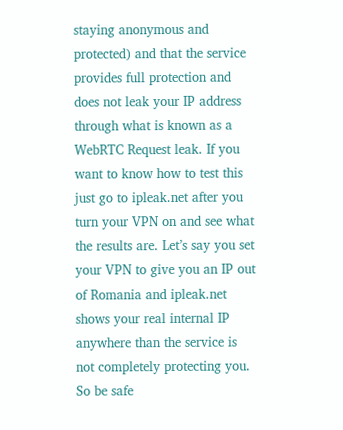staying anonymous and protected) and that the service provides full protection and does not leak your IP address through what is known as a WebRTC Request leak. If you want to know how to test this just go to ipleak.net after you turn your VPN on and see what the results are. Let’s say you set your VPN to give you an IP out of Romania and ipleak.net shows your real internal IP anywhere than the service is not completely protecting you. So be safe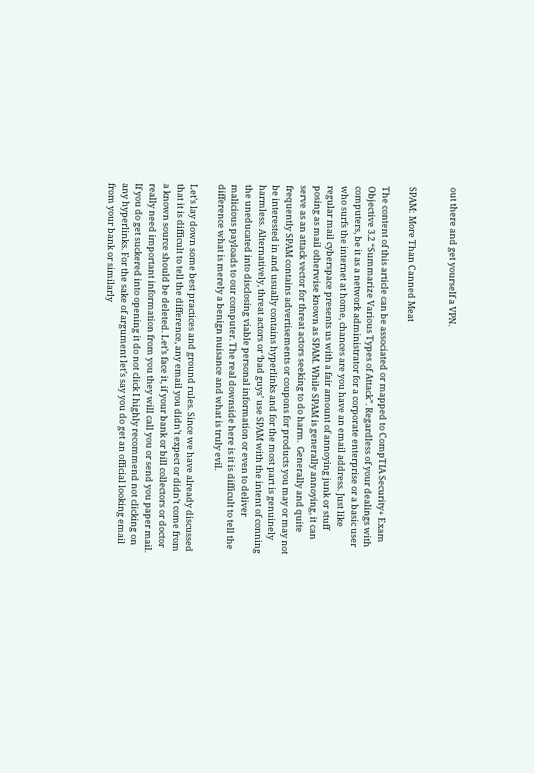out there and get yourself a VPN.


SPAM: More Than Canned Meat

The content of this article can be associated or mapped to CompTIA Security+ Exam Objective 3.2 “Summarize Various Types of Attack”. Regardless of your dealings with computers, be it as a network administrator for a corporate enterprise or a basic user who surfs the internet at home, chances are you have an email address. Just like regular mail cyberspace presents us with a fair amount of annoying junk or stuff posing as mail otherwise known as SPAM. While SPAM is generally annoying, it can serve as an attack vector for threat actors seeking to do harm.  Generally and quite frequently SPAM contains advertisements or coupons for products you may or may not be interested in and usually contains hyperlinks and for the most part is genuinely harmless. Alternatively, threat actors or ‘bad guys’ use SPAM with the intent of conning the uneducated into disclosing viable personal information or even to deliver malicious payloads to our computer. The real downside here is it is difficult to tell the difference what is merely a benign nuisance and what is truly evil.

Let’s lay down some best practices and ground rules. Since we have already discussed that it is difficult to tell the difference, any email you didn’t expect or didn’t come from a known source should be deleted. Let’s face it, if your bank or bill collectors or doctor really need important information from you they will call you or send you paper mail. If you do get suckered into opening it do not click I highly recommend not clicking on any hyperlinks. For the sake of argument let’s say you do get an official looking email from your bank or similarly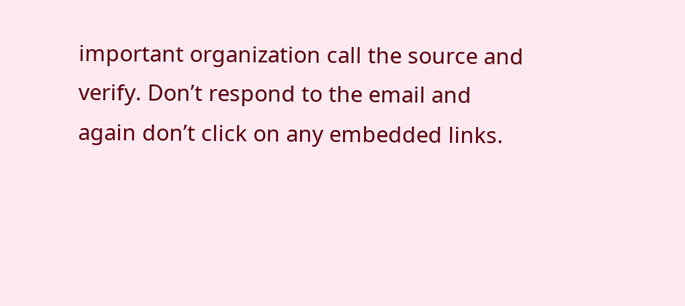important organization call the source and verify. Don’t respond to the email and again don’t click on any embedded links.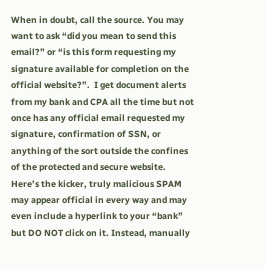When in doubt, call the source. You may want to ask “did you mean to send this email?” or “is this form requesting my signature available for completion on the official website?”.  I get document alerts from my bank and CPA all the time but not once has any official email requested my signature, confirmation of SSN, or anything of the sort outside the confines of the protected and secure website. Here’s the kicker, truly malicious SPAM may appear official in every way and may even include a hyperlink to your “bank” but DO NOT click on it. Instead, manually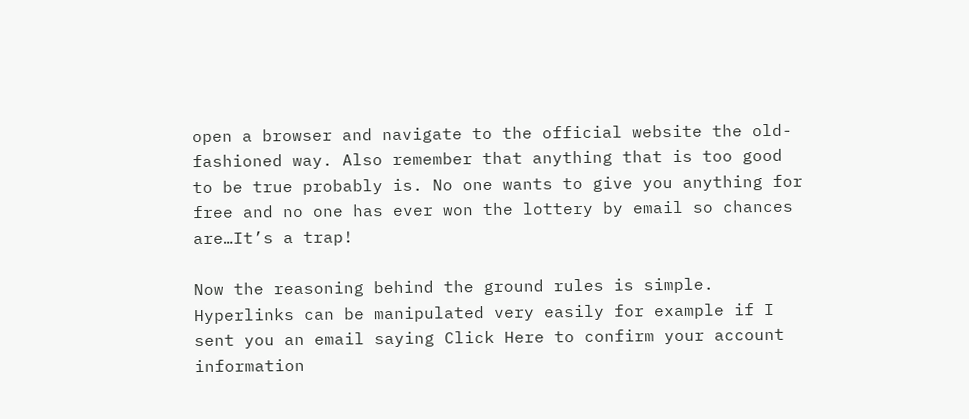open a browser and navigate to the official website the old-fashioned way. Also remember that anything that is too good to be true probably is. No one wants to give you anything for free and no one has ever won the lottery by email so chances are…It’s a trap!

Now the reasoning behind the ground rules is simple. Hyperlinks can be manipulated very easily for example if I sent you an email saying Click Here to confirm your account information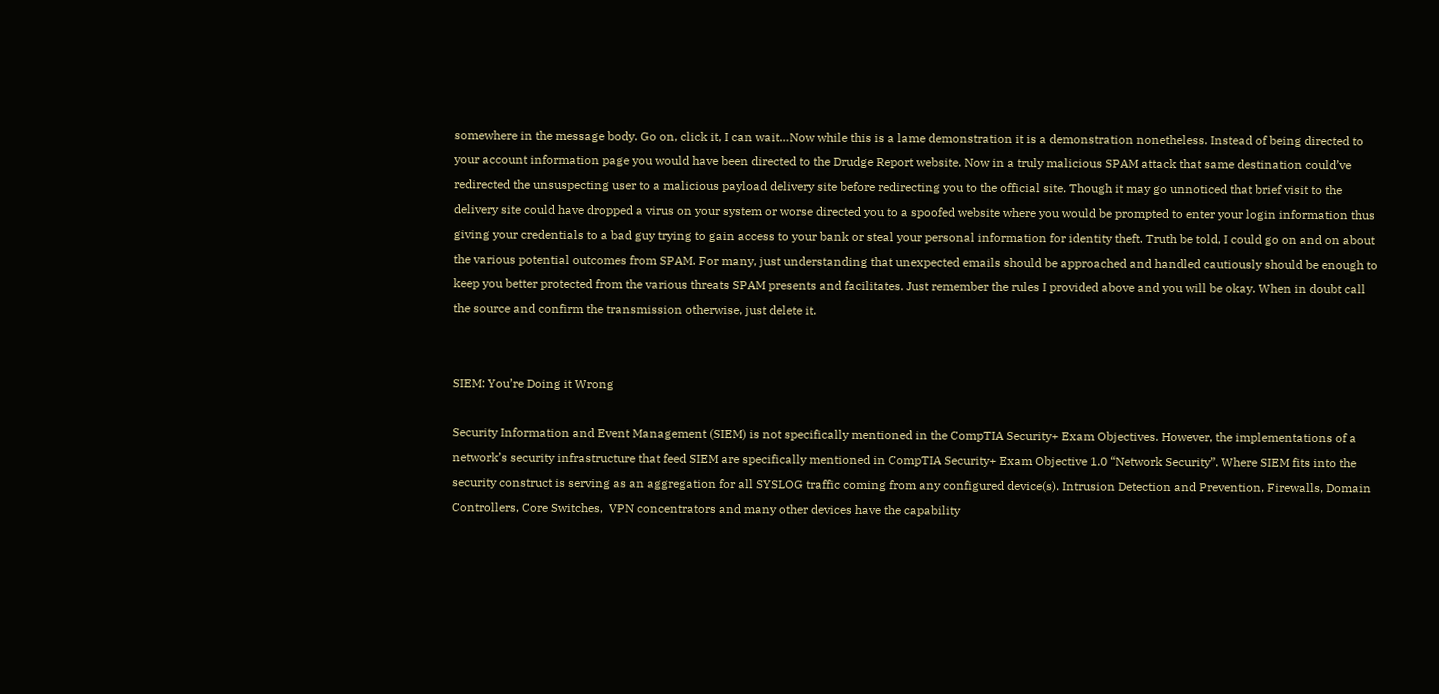somewhere in the message body. Go on, click it, I can wait…Now while this is a lame demonstration it is a demonstration nonetheless. Instead of being directed to your account information page you would have been directed to the Drudge Report website. Now in a truly malicious SPAM attack that same destination could’ve redirected the unsuspecting user to a malicious payload delivery site before redirecting you to the official site. Though it may go unnoticed that brief visit to the delivery site could have dropped a virus on your system or worse directed you to a spoofed website where you would be prompted to enter your login information thus giving your credentials to a bad guy trying to gain access to your bank or steal your personal information for identity theft. Truth be told, I could go on and on about the various potential outcomes from SPAM. For many, just understanding that unexpected emails should be approached and handled cautiously should be enough to keep you better protected from the various threats SPAM presents and facilitates. Just remember the rules I provided above and you will be okay. When in doubt call the source and confirm the transmission otherwise, just delete it.


SIEM: You’re Doing it Wrong

Security Information and Event Management (SIEM) is not specifically mentioned in the CompTIA Security+ Exam Objectives. However, the implementations of a network’s security infrastructure that feed SIEM are specifically mentioned in CompTIA Security+ Exam Objective 1.0 “Network Security”. Where SIEM fits into the security construct is serving as an aggregation for all SYSLOG traffic coming from any configured device(s). Intrusion Detection and Prevention, Firewalls, Domain Controllers, Core Switches,  VPN concentrators and many other devices have the capability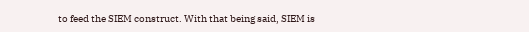to feed the SIEM construct. With that being said, SIEM is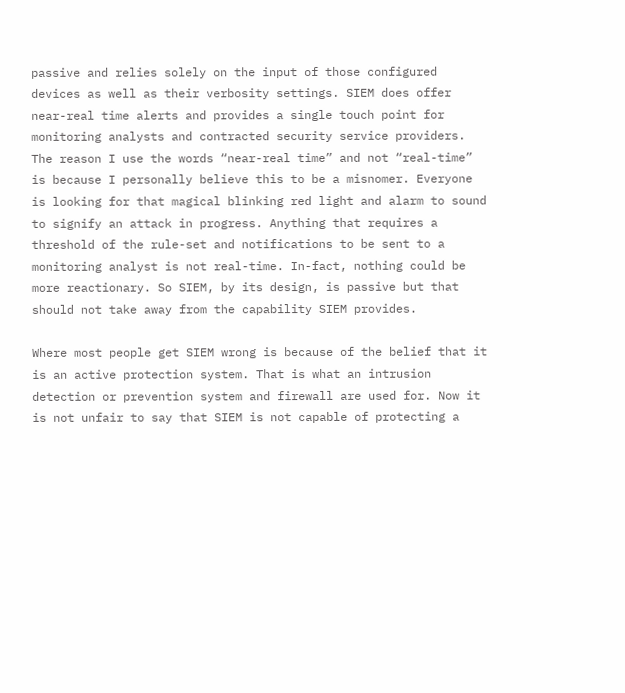passive and relies solely on the input of those configured devices as well as their verbosity settings. SIEM does offer near-real time alerts and provides a single touch point for monitoring analysts and contracted security service providers. The reason I use the words “near-real time” and not “real-time” is because I personally believe this to be a misnomer. Everyone is looking for that magical blinking red light and alarm to sound to signify an attack in progress. Anything that requires a threshold of the rule-set and notifications to be sent to a monitoring analyst is not real-time. In-fact, nothing could be more reactionary. So SIEM, by its design, is passive but that should not take away from the capability SIEM provides.

Where most people get SIEM wrong is because of the belief that it is an active protection system. That is what an intrusion detection or prevention system and firewall are used for. Now it is not unfair to say that SIEM is not capable of protecting a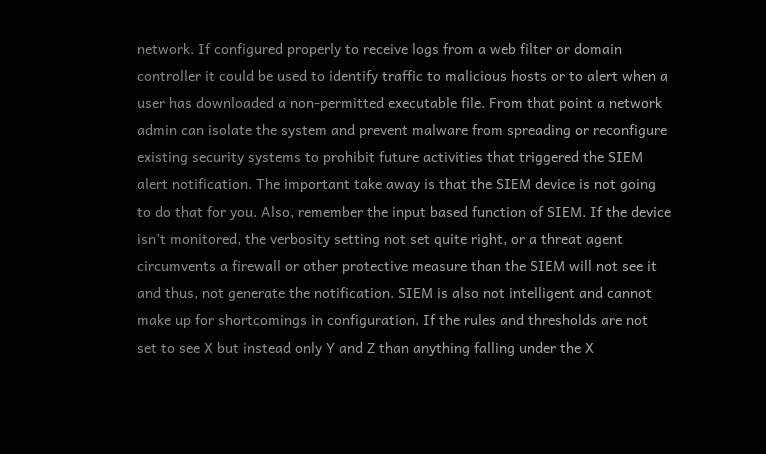network. If configured properly to receive logs from a web filter or domain controller it could be used to identify traffic to malicious hosts or to alert when a user has downloaded a non-permitted executable file. From that point a network admin can isolate the system and prevent malware from spreading or reconfigure existing security systems to prohibit future activities that triggered the SIEM alert notification. The important take away is that the SIEM device is not going to do that for you. Also, remember the input based function of SIEM. If the device isn’t monitored, the verbosity setting not set quite right, or a threat agent circumvents a firewall or other protective measure than the SIEM will not see it and thus, not generate the notification. SIEM is also not intelligent and cannot make up for shortcomings in configuration. If the rules and thresholds are not set to see X but instead only Y and Z than anything falling under the X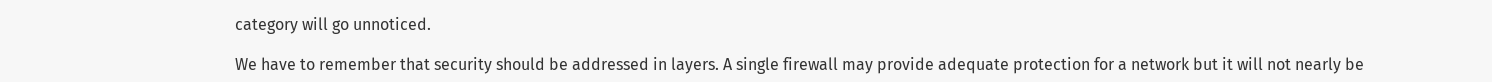category will go unnoticed.

We have to remember that security should be addressed in layers. A single firewall may provide adequate protection for a network but it will not nearly be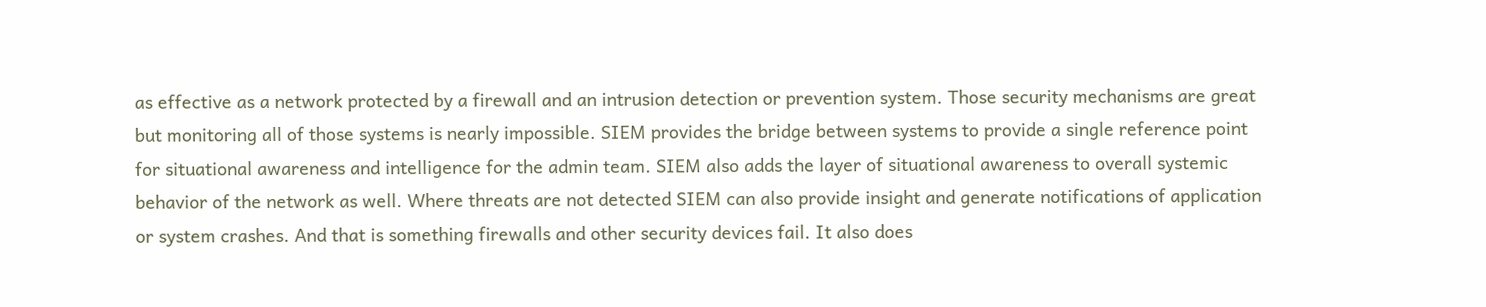as effective as a network protected by a firewall and an intrusion detection or prevention system. Those security mechanisms are great but monitoring all of those systems is nearly impossible. SIEM provides the bridge between systems to provide a single reference point for situational awareness and intelligence for the admin team. SIEM also adds the layer of situational awareness to overall systemic behavior of the network as well. Where threats are not detected SIEM can also provide insight and generate notifications of application or system crashes. And that is something firewalls and other security devices fail. It also does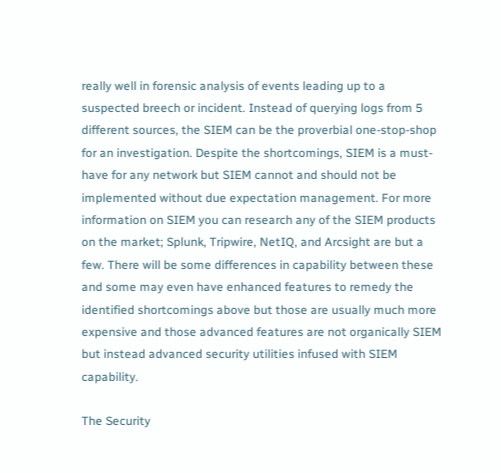really well in forensic analysis of events leading up to a suspected breech or incident. Instead of querying logs from 5 different sources, the SIEM can be the proverbial one-stop-shop for an investigation. Despite the shortcomings, SIEM is a must-have for any network but SIEM cannot and should not be implemented without due expectation management. For more information on SIEM you can research any of the SIEM products on the market; Splunk, Tripwire, NetIQ, and Arcsight are but a few. There will be some differences in capability between these and some may even have enhanced features to remedy the identified shortcomings above but those are usually much more expensive and those advanced features are not organically SIEM but instead advanced security utilities infused with SIEM capability.

The Security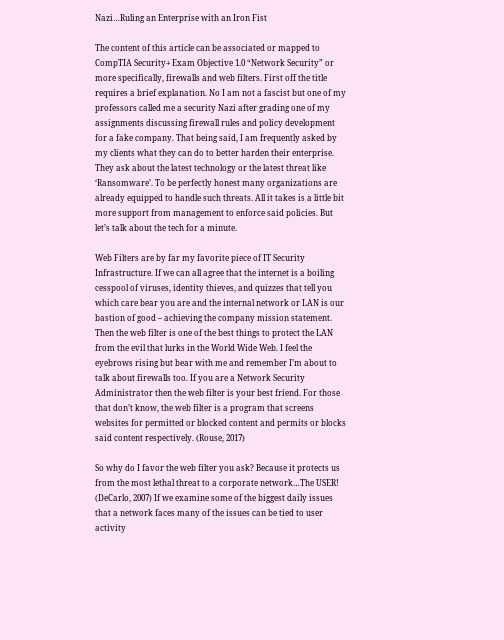Nazi…Ruling an Enterprise with an Iron Fist

The content of this article can be associated or mapped to CompTIA Security+ Exam Objective 1.0 “Network Security” or more specifically, firewalls and web filters. First off the title requires a brief explanation. No I am not a fascist but one of my professors called me a security Nazi after grading one of my assignments discussing firewall rules and policy development for a fake company. That being said, I am frequently asked by my clients what they can do to better harden their enterprise. They ask about the latest technology or the latest threat like ‘Ransomware’. To be perfectly honest many organizations are already equipped to handle such threats. All it takes is a little bit more support from management to enforce said policies. But let’s talk about the tech for a minute.

Web Filters are by far my favorite piece of IT Security Infrastructure. If we can all agree that the internet is a boiling cesspool of viruses, identity thieves, and quizzes that tell you which care bear you are and the internal network or LAN is our bastion of good – achieving the company mission statement. Then the web filter is one of the best things to protect the LAN from the evil that lurks in the World Wide Web. I feel the eyebrows rising but bear with me and remember I’m about to talk about firewalls too. If you are a Network Security Administrator then the web filter is your best friend. For those that don’t know, the web filter is a program that screens websites for permitted or blocked content and permits or blocks said content respectively. (Rouse, 2017)

So why do I favor the web filter you ask? Because it protects us from the most lethal threat to a corporate network…The USER! (DeCarlo, 2007) If we examine some of the biggest daily issues that a network faces many of the issues can be tied to user activity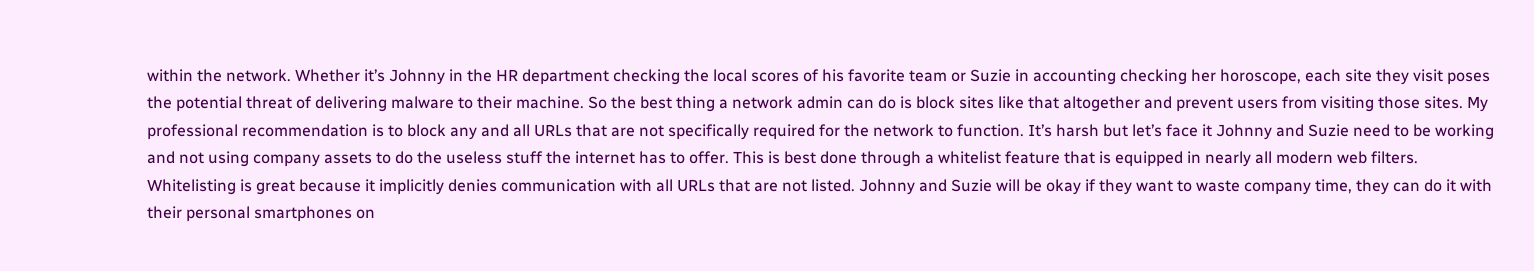within the network. Whether it’s Johnny in the HR department checking the local scores of his favorite team or Suzie in accounting checking her horoscope, each site they visit poses the potential threat of delivering malware to their machine. So the best thing a network admin can do is block sites like that altogether and prevent users from visiting those sites. My professional recommendation is to block any and all URLs that are not specifically required for the network to function. It’s harsh but let’s face it Johnny and Suzie need to be working and not using company assets to do the useless stuff the internet has to offer. This is best done through a whitelist feature that is equipped in nearly all modern web filters. Whitelisting is great because it implicitly denies communication with all URLs that are not listed. Johnny and Suzie will be okay if they want to waste company time, they can do it with their personal smartphones on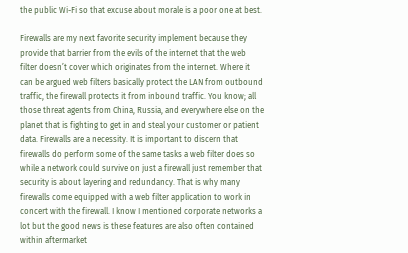the public Wi-Fi so that excuse about morale is a poor one at best.

Firewalls are my next favorite security implement because they provide that barrier from the evils of the internet that the web filter doesn’t cover which originates from the internet. Where it can be argued web filters basically protect the LAN from outbound traffic, the firewall protects it from inbound traffic. You know; all those threat agents from China, Russia, and everywhere else on the planet that is fighting to get in and steal your customer or patient data. Firewalls are a necessity. It is important to discern that firewalls do perform some of the same tasks a web filter does so while a network could survive on just a firewall just remember that security is about layering and redundancy. That is why many firewalls come equipped with a web filter application to work in concert with the firewall. I know I mentioned corporate networks a lot but the good news is these features are also often contained within aftermarket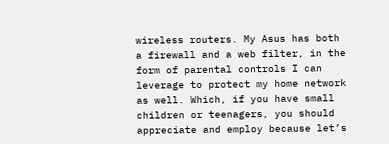wireless routers. My Asus has both a firewall and a web filter, in the form of parental controls I can leverage to protect my home network as well. Which, if you have small children or teenagers, you should appreciate and employ because let’s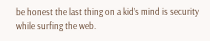be honest the last thing on a kid’s mind is security while surfing the web.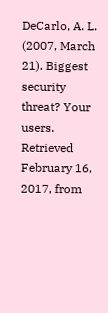DeCarlo, A. L. (2007, March 21). Biggest security threat? Your users. Retrieved February 16, 2017, from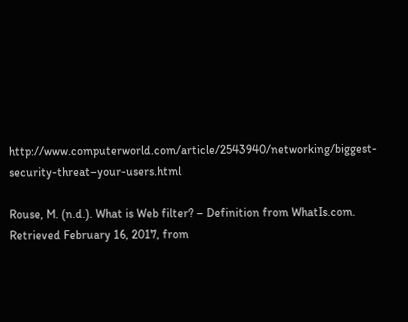http://www.computerworld.com/article/2543940/networking/biggest-security-threat–your-users.html

Rouse, M. (n.d.). What is Web filter? – Definition from WhatIs.com. Retrieved February 16, 2017, from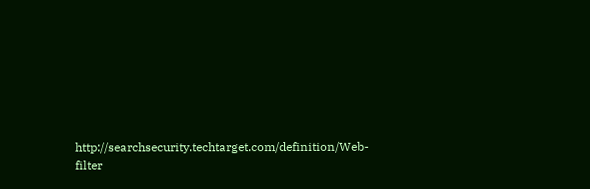http://searchsecurity.techtarget.com/definition/Web-filter